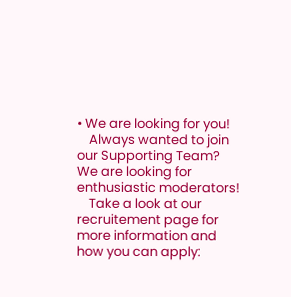• We are looking for you!
    Always wanted to join our Supporting Team? We are looking for enthusiastic moderators!
    Take a look at our recruitement page for more information and how you can apply: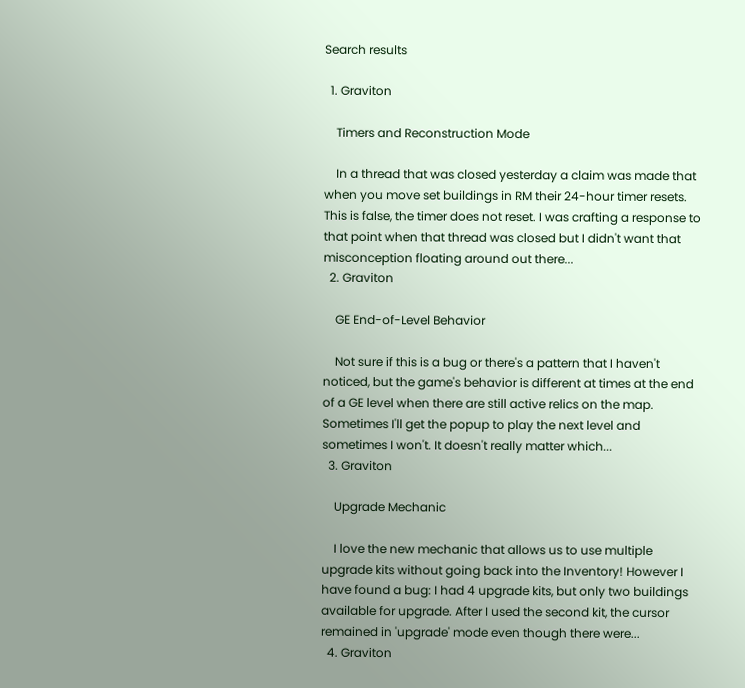Search results

  1. Graviton

    Timers and Reconstruction Mode

    In a thread that was closed yesterday a claim was made that when you move set buildings in RM their 24-hour timer resets. This is false, the timer does not reset. I was crafting a response to that point when that thread was closed but I didn't want that misconception floating around out there...
  2. Graviton

    GE End-of-Level Behavior

    Not sure if this is a bug or there's a pattern that I haven't noticed, but the game's behavior is different at times at the end of a GE level when there are still active relics on the map. Sometimes I'll get the popup to play the next level and sometimes I won't. It doesn't really matter which...
  3. Graviton

    Upgrade Mechanic

    I love the new mechanic that allows us to use multiple upgrade kits without going back into the Inventory! However I have found a bug: I had 4 upgrade kits, but only two buildings available for upgrade. After I used the second kit, the cursor remained in 'upgrade' mode even though there were...
  4. Graviton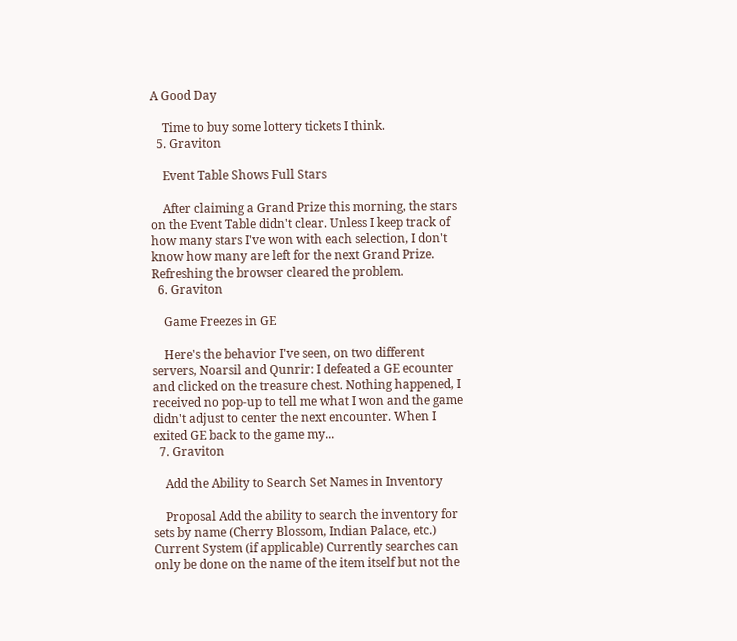A Good Day

    Time to buy some lottery tickets I think.
  5. Graviton

    Event Table Shows Full Stars

    After claiming a Grand Prize this morning, the stars on the Event Table didn't clear. Unless I keep track of how many stars I've won with each selection, I don't know how many are left for the next Grand Prize. Refreshing the browser cleared the problem.
  6. Graviton

    Game Freezes in GE

    Here's the behavior I've seen, on two different servers, Noarsil and Qunrir: I defeated a GE ecounter and clicked on the treasure chest. Nothing happened, I received no pop-up to tell me what I won and the game didn't adjust to center the next encounter. When I exited GE back to the game my...
  7. Graviton

    Add the Ability to Search Set Names in Inventory

    Proposal Add the ability to search the inventory for sets by name (Cherry Blossom, Indian Palace, etc.) Current System (if applicable) Currently searches can only be done on the name of the item itself but not the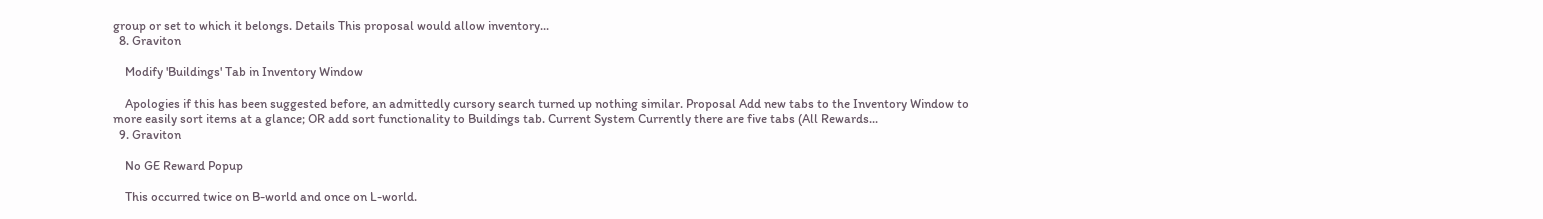group or set to which it belongs. Details This proposal would allow inventory...
  8. Graviton

    Modify 'Buildings' Tab in Inventory Window

    Apologies if this has been suggested before, an admittedly cursory search turned up nothing similar. Proposal Add new tabs to the Inventory Window to more easily sort items at a glance; OR add sort functionality to Buildings tab. Current System Currently there are five tabs (All Rewards...
  9. Graviton

    No GE Reward Popup

    This occurred twice on B-world and once on L-world.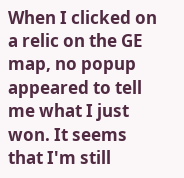When I clicked on a relic on the GE map, no popup appeared to tell me what I just won. It seems that I'm still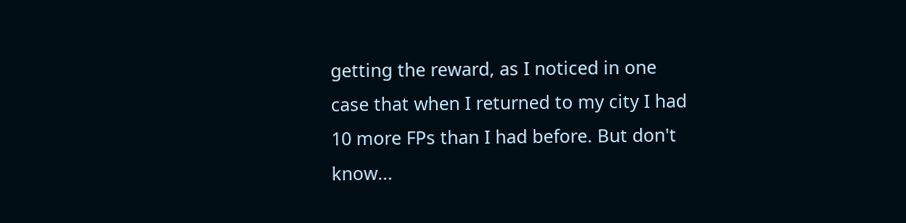getting the reward, as I noticed in one case that when I returned to my city I had 10 more FPs than I had before. But don't know...